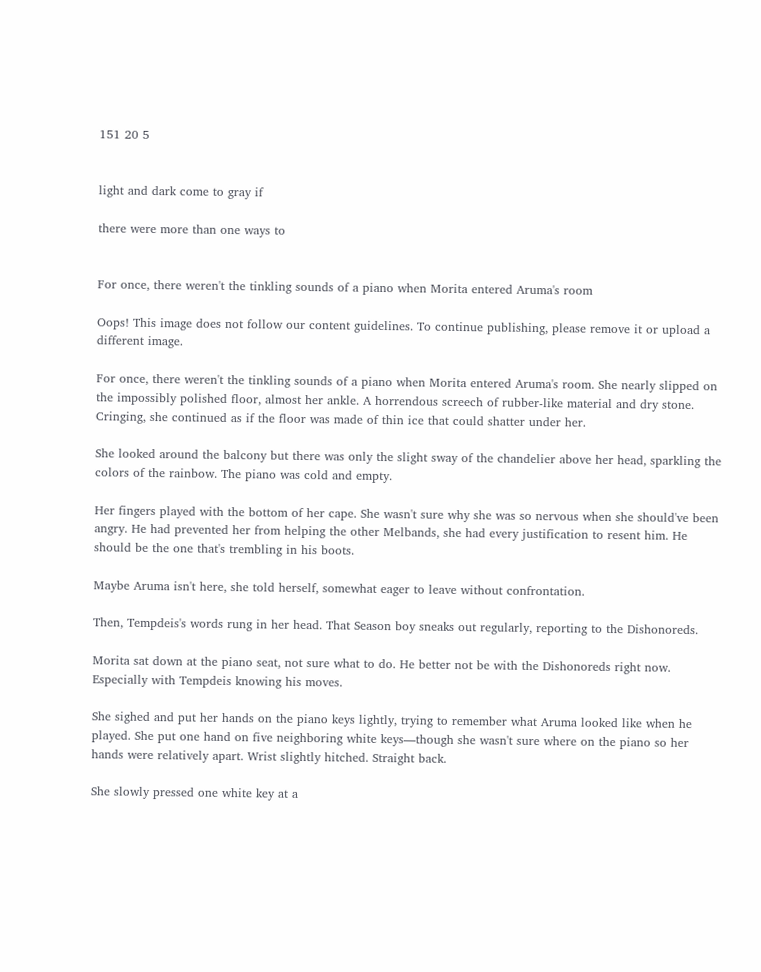151 20 5


light and dark come to gray if

there were more than one ways to


For once, there weren't the tinkling sounds of a piano when Morita entered Aruma's room

Oops! This image does not follow our content guidelines. To continue publishing, please remove it or upload a different image.

For once, there weren't the tinkling sounds of a piano when Morita entered Aruma's room. She nearly slipped on the impossibly polished floor, almost her ankle. A horrendous screech of rubber-like material and dry stone. Cringing, she continued as if the floor was made of thin ice that could shatter under her.

She looked around the balcony but there was only the slight sway of the chandelier above her head, sparkling the colors of the rainbow. The piano was cold and empty.

Her fingers played with the bottom of her cape. She wasn't sure why she was so nervous when she should've been angry. He had prevented her from helping the other Melbands, she had every justification to resent him. He should be the one that's trembling in his boots.

Maybe Aruma isn't here, she told herself, somewhat eager to leave without confrontation.

Then, Tempdeis's words rung in her head. That Season boy sneaks out regularly, reporting to the Dishonoreds.

Morita sat down at the piano seat, not sure what to do. He better not be with the Dishonoreds right now. Especially with Tempdeis knowing his moves.

She sighed and put her hands on the piano keys lightly, trying to remember what Aruma looked like when he played. She put one hand on five neighboring white keys—though she wasn't sure where on the piano so her hands were relatively apart. Wrist slightly hitched. Straight back.

She slowly pressed one white key at a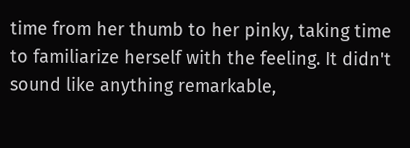time from her thumb to her pinky, taking time to familiarize herself with the feeling. It didn't sound like anything remarkable,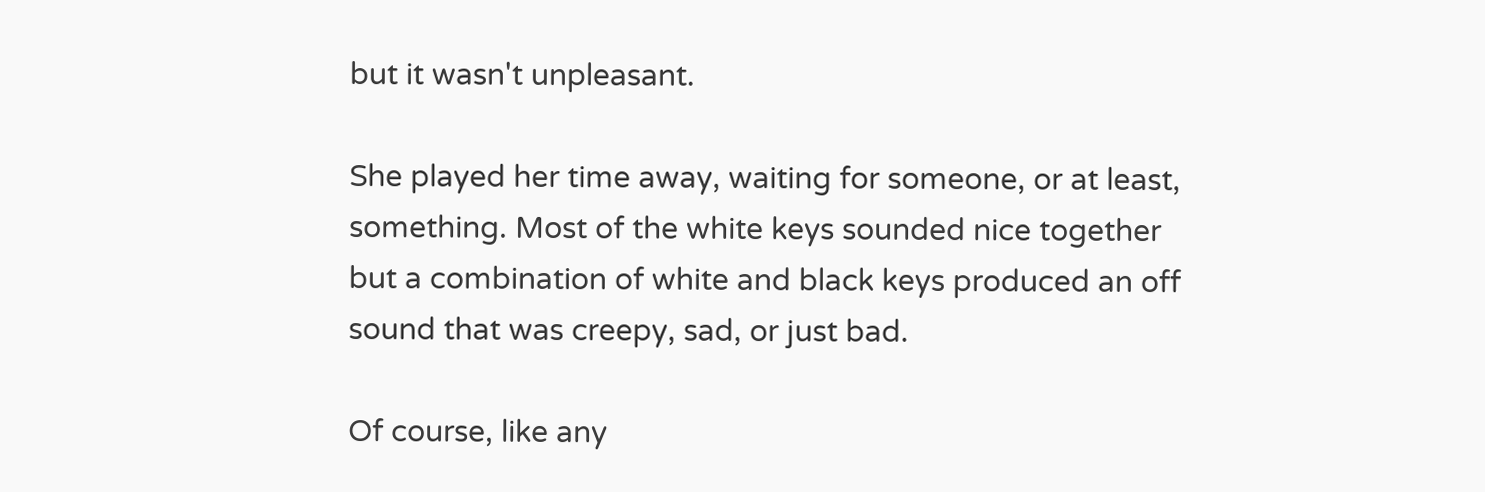but it wasn't unpleasant.

She played her time away, waiting for someone, or at least, something. Most of the white keys sounded nice together but a combination of white and black keys produced an off sound that was creepy, sad, or just bad.

Of course, like any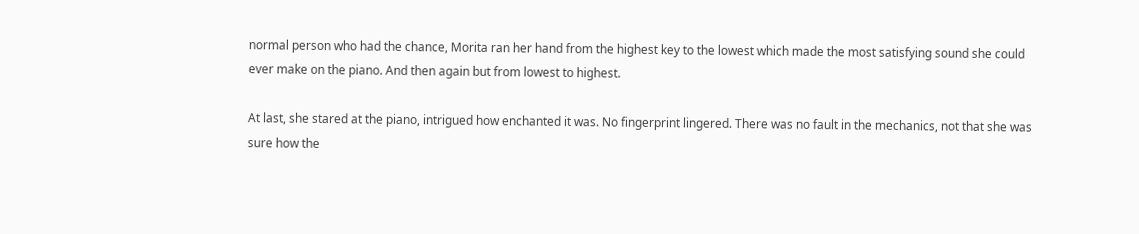normal person who had the chance, Morita ran her hand from the highest key to the lowest which made the most satisfying sound she could ever make on the piano. And then again but from lowest to highest.

At last, she stared at the piano, intrigued how enchanted it was. No fingerprint lingered. There was no fault in the mechanics, not that she was sure how the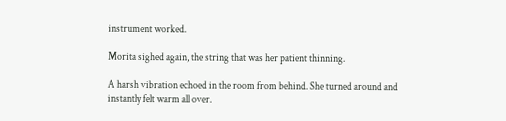instrument worked.

Morita sighed again, the string that was her patient thinning.

A harsh vibration echoed in the room from behind. She turned around and instantly felt warm all over.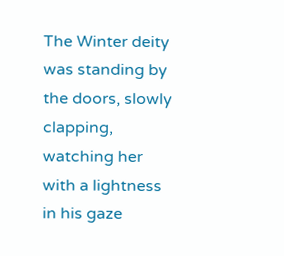The Winter deity was standing by the doors, slowly clapping, watching her with a lightness in his gaze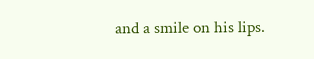and a smile on his lips.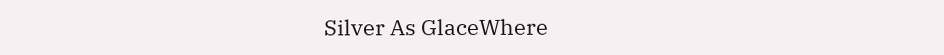Silver As GlaceWhere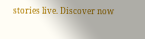stories live. Discover now